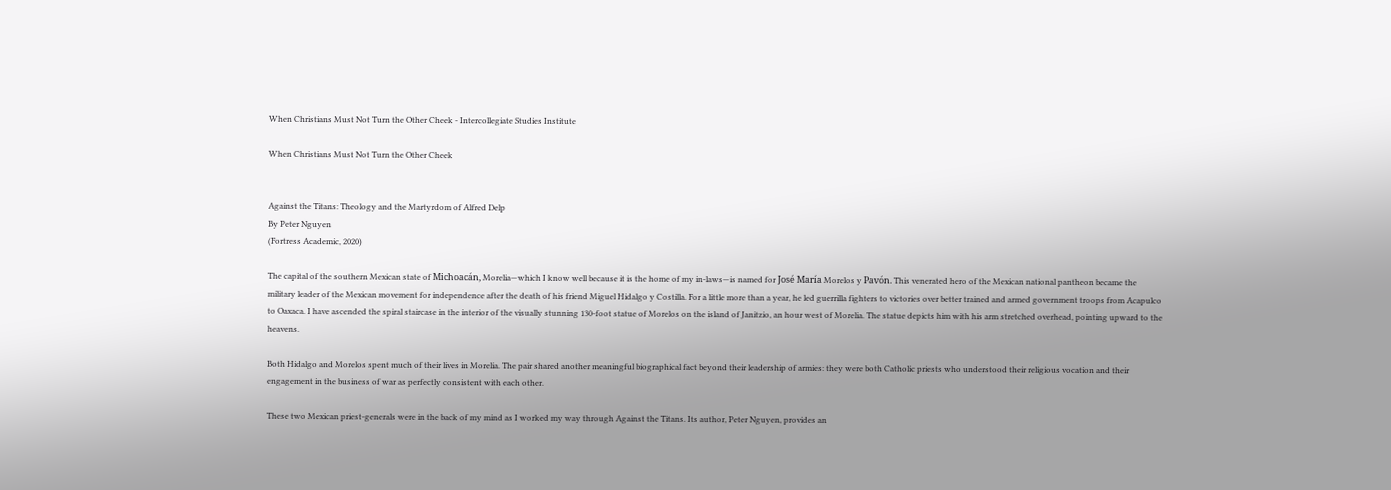When Christians Must Not Turn the Other Cheek - Intercollegiate Studies Institute

When Christians Must Not Turn the Other Cheek


Against the Titans: Theology and the Martyrdom of Alfred Delp
By Peter Nguyen
(Fortress Academic, 2020)

The capital of the southern Mexican state of Michoacán, Morelia—which I know well because it is the home of my in-laws—is named for José María Morelos y Pavón. This venerated hero of the Mexican national pantheon became the military leader of the Mexican movement for independence after the death of his friend Miguel Hidalgo y Costilla. For a little more than a year, he led guerrilla fighters to victories over better trained and armed government troops from Acapulco to Oaxaca. I have ascended the spiral staircase in the interior of the visually stunning 130-foot statue of Morelos on the island of Janitzio, an hour west of Morelia. The statue depicts him with his arm stretched overhead, pointing upward to the heavens.

Both Hidalgo and Morelos spent much of their lives in Morelia. The pair shared another meaningful biographical fact beyond their leadership of armies: they were both Catholic priests who understood their religious vocation and their engagement in the business of war as perfectly consistent with each other.

These two Mexican priest-generals were in the back of my mind as I worked my way through Against the Titans. Its author, Peter Nguyen, provides an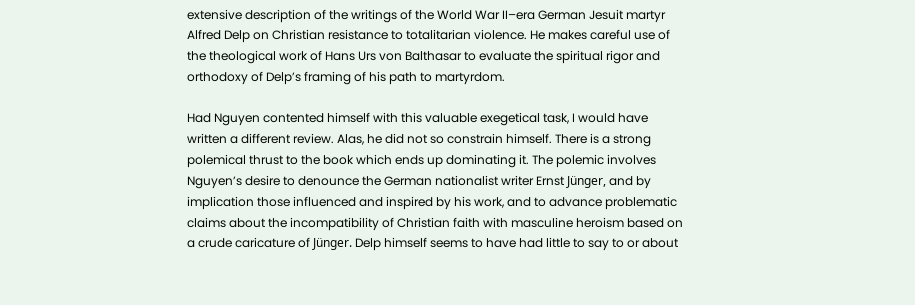extensive description of the writings of the World War II–era German Jesuit martyr Alfred Delp on Christian resistance to totalitarian violence. He makes careful use of the theological work of Hans Urs von Balthasar to evaluate the spiritual rigor and orthodoxy of Delp’s framing of his path to martyrdom.

Had Nguyen contented himself with this valuable exegetical task, I would have written a different review. Alas, he did not so constrain himself. There is a strong polemical thrust to the book which ends up dominating it. The polemic involves Nguyen’s desire to denounce the German nationalist writer Ernst Jünger, and by implication those influenced and inspired by his work, and to advance problematic claims about the incompatibility of Christian faith with masculine heroism based on a crude caricature of Jünger. Delp himself seems to have had little to say to or about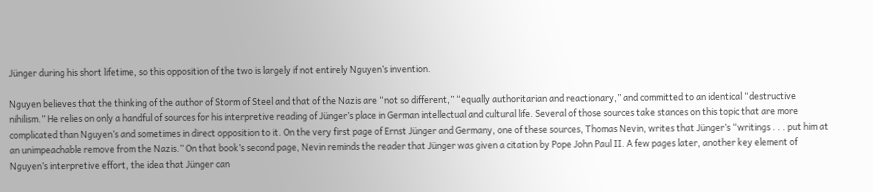Jünger during his short lifetime, so this opposition of the two is largely if not entirely Nguyen’s invention.

Nguyen believes that the thinking of the author of Storm of Steel and that of the Nazis are “not so different,” “equally authoritarian and reactionary,” and committed to an identical “destructive nihilism.” He relies on only a handful of sources for his interpretive reading of Jünger’s place in German intellectual and cultural life. Several of those sources take stances on this topic that are more complicated than Nguyen’s and sometimes in direct opposition to it. On the very first page of Ernst Jünger and Germany, one of these sources, Thomas Nevin, writes that Jünger’s “writings . . . put him at an unimpeachable remove from the Nazis.” On that book’s second page, Nevin reminds the reader that Jünger was given a citation by Pope John Paul II. A few pages later, another key element of Nguyen’s interpretive effort, the idea that Jünger can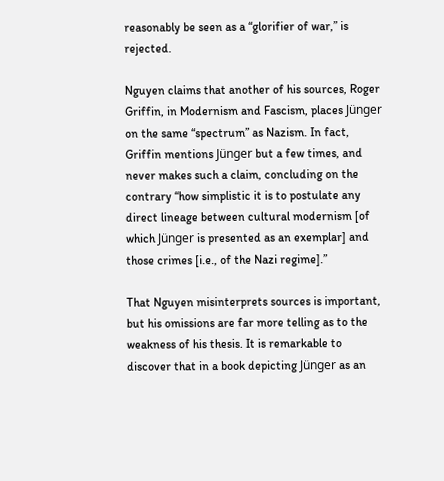reasonably be seen as a “glorifier of war,” is rejected.

Nguyen claims that another of his sources, Roger Griffin, in Modernism and Fascism, places Jünger on the same “spectrum” as Nazism. In fact, Griffin mentions Jünger but a few times, and never makes such a claim, concluding on the contrary “how simplistic it is to postulate any direct lineage between cultural modernism [of which Jünger is presented as an exemplar] and those crimes [i.e., of the Nazi regime].”

That Nguyen misinterprets sources is important, but his omissions are far more telling as to the weakness of his thesis. It is remarkable to discover that in a book depicting Jünger as an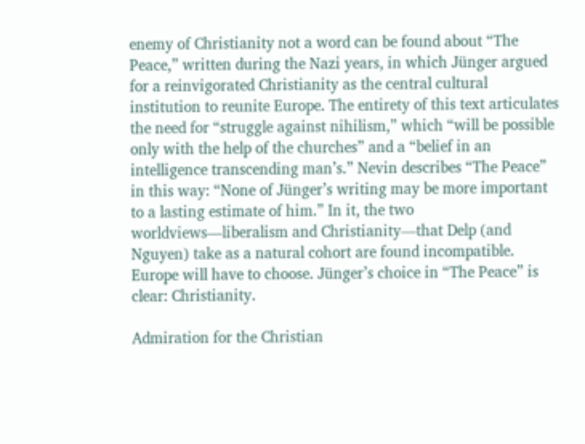enemy of Christianity not a word can be found about “The Peace,” written during the Nazi years, in which Jünger argued for a reinvigorated Christianity as the central cultural institution to reunite Europe. The entirety of this text articulates the need for “struggle against nihilism,” which “will be possible only with the help of the churches” and a “belief in an intelligence transcending man’s.” Nevin describes “The Peace” in this way: “None of Jünger’s writing may be more important to a lasting estimate of him.” In it, the two worldviews—liberalism and Christianity—that Delp (and Nguyen) take as a natural cohort are found incompatible. Europe will have to choose. Jünger’s choice in “The Peace” is clear: Christianity.

Admiration for the Christian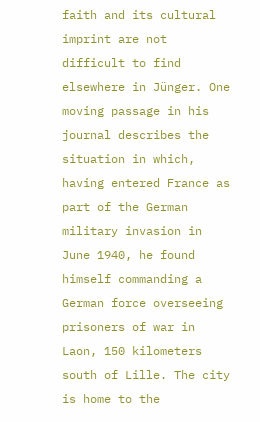faith and its cultural imprint are not difficult to find elsewhere in Jünger. One moving passage in his journal describes the situation in which, having entered France as part of the German military invasion in June 1940, he found himself commanding a German force overseeing prisoners of war in Laon, 150 kilometers south of Lille. The city is home to the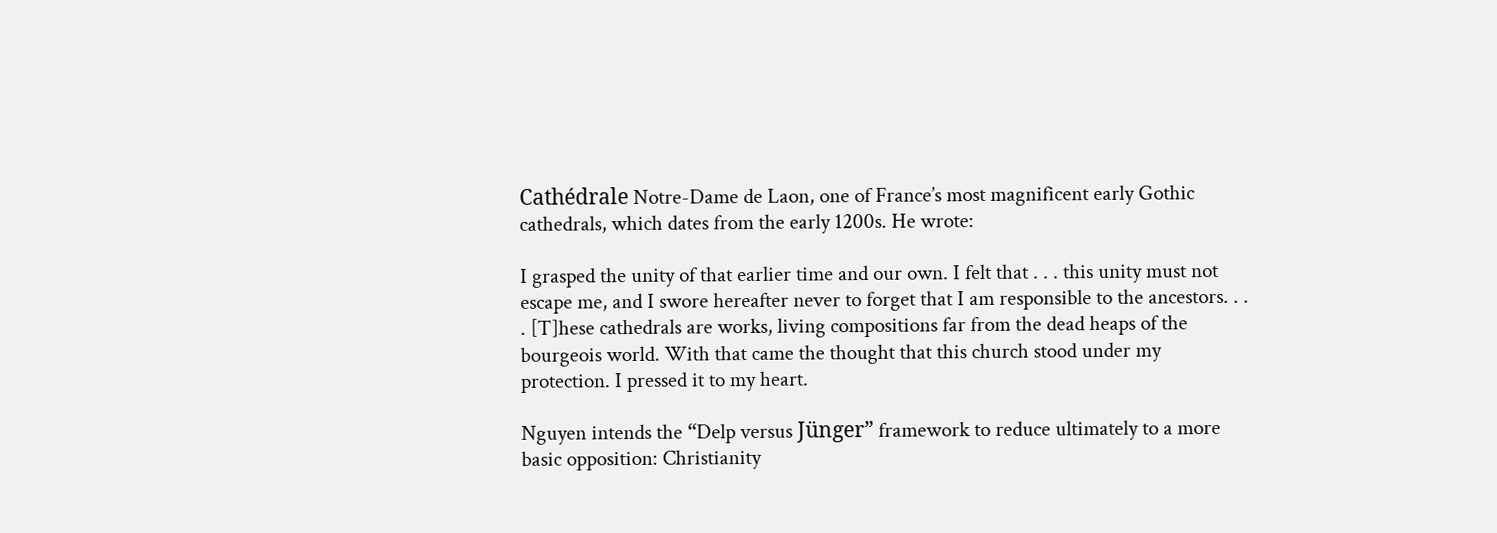Cathédrale Notre-Dame de Laon, one of France’s most magnificent early Gothic cathedrals, which dates from the early 1200s. He wrote:

I grasped the unity of that earlier time and our own. I felt that . . . this unity must not escape me, and I swore hereafter never to forget that I am responsible to the ancestors. . . . [T]hese cathedrals are works, living compositions far from the dead heaps of the bourgeois world. With that came the thought that this church stood under my protection. I pressed it to my heart.

Nguyen intends the “Delp versus Jünger” framework to reduce ultimately to a more basic opposition: Christianity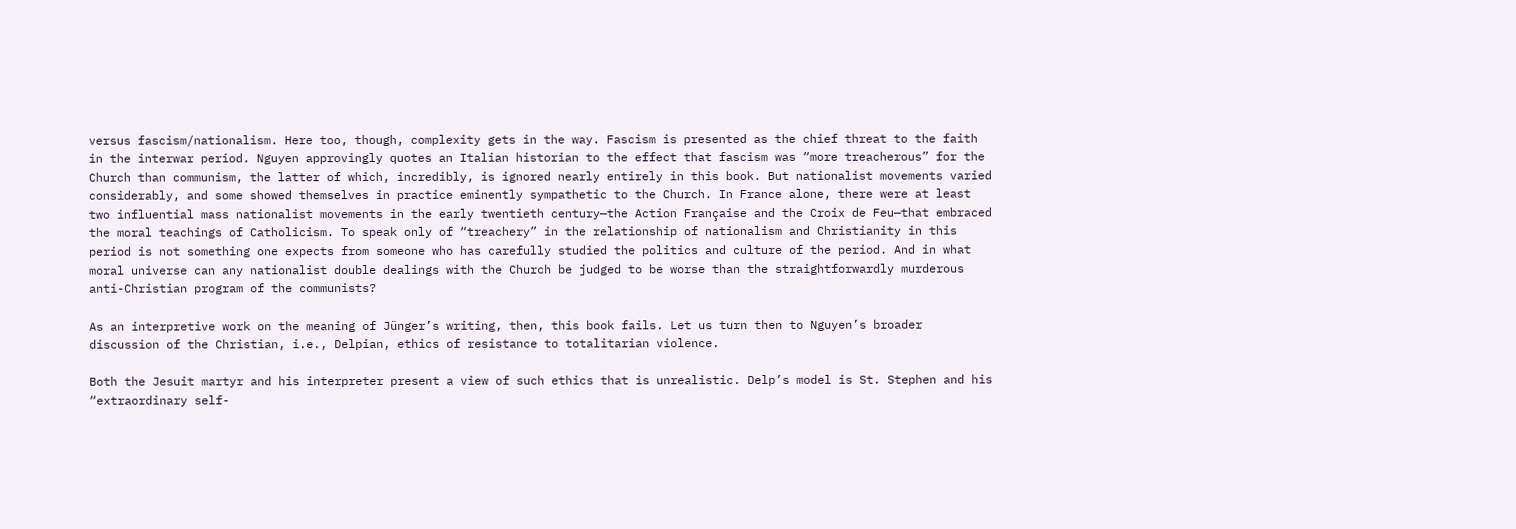versus fascism/nationalism. Here too, though, complexity gets in the way. Fascism is presented as the chief threat to the faith in the interwar period. Nguyen approvingly quotes an Italian historian to the effect that fascism was “more treacherous” for the Church than communism, the latter of which, incredibly, is ignored nearly entirely in this book. But nationalist movements varied considerably, and some showed themselves in practice eminently sympathetic to the Church. In France alone, there were at least two influential mass nationalist movements in the early twentieth century—the Action Française and the Croix de Feu—that embraced the moral teachings of Catholicism. To speak only of “treachery” in the relationship of nationalism and Christianity in this period is not something one expects from someone who has carefully studied the politics and culture of the period. And in what moral universe can any nationalist double dealings with the Church be judged to be worse than the straightforwardly murderous anti-Christian program of the communists?

As an interpretive work on the meaning of Jünger’s writing, then, this book fails. Let us turn then to Nguyen’s broader discussion of the Christian, i.e., Delpian, ethics of resistance to totalitarian violence.

Both the Jesuit martyr and his interpreter present a view of such ethics that is unrealistic. Delp’s model is St. Stephen and his “extraordinary self-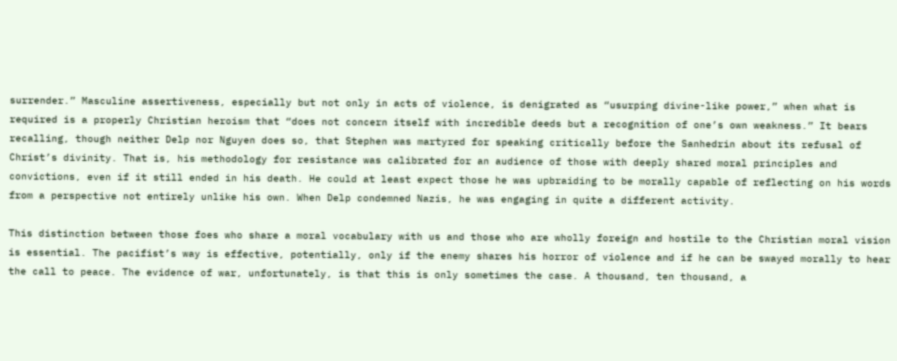surrender.” Masculine assertiveness, especially but not only in acts of violence, is denigrated as “usurping divine-like power,” when what is required is a properly Christian heroism that “does not concern itself with incredible deeds but a recognition of one’s own weakness.” It bears recalling, though neither Delp nor Nguyen does so, that Stephen was martyred for speaking critically before the Sanhedrin about its refusal of Christ’s divinity. That is, his methodology for resistance was calibrated for an audience of those with deeply shared moral principles and convictions, even if it still ended in his death. He could at least expect those he was upbraiding to be morally capable of reflecting on his words from a perspective not entirely unlike his own. When Delp condemned Nazis, he was engaging in quite a different activity.

This distinction between those foes who share a moral vocabulary with us and those who are wholly foreign and hostile to the Christian moral vision is essential. The pacifist’s way is effective, potentially, only if the enemy shares his horror of violence and if he can be swayed morally to hear the call to peace. The evidence of war, unfortunately, is that this is only sometimes the case. A thousand, ten thousand, a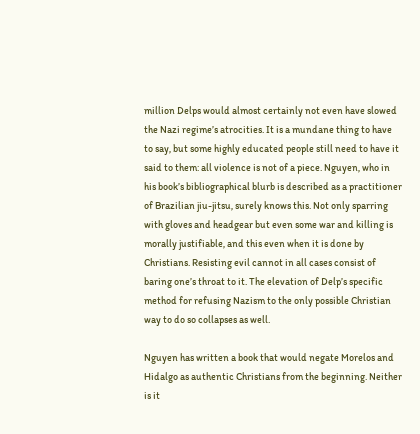million Delps would almost certainly not even have slowed the Nazi regime’s atrocities. It is a mundane thing to have to say, but some highly educated people still need to have it said to them: all violence is not of a piece. Nguyen, who in his book’s bibliographical blurb is described as a practitioner of Brazilian jiu-jitsu, surely knows this. Not only sparring with gloves and headgear but even some war and killing is morally justifiable, and this even when it is done by Christians. Resisting evil cannot in all cases consist of baring one’s throat to it. The elevation of Delp’s specific method for refusing Nazism to the only possible Christian way to do so collapses as well.

Nguyen has written a book that would negate Morelos and Hidalgo as authentic Christians from the beginning. Neither is it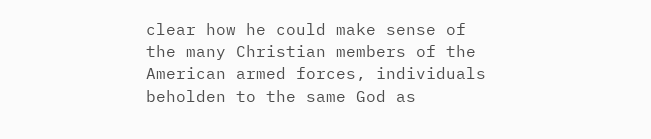clear how he could make sense of the many Christian members of the American armed forces, individuals beholden to the same God as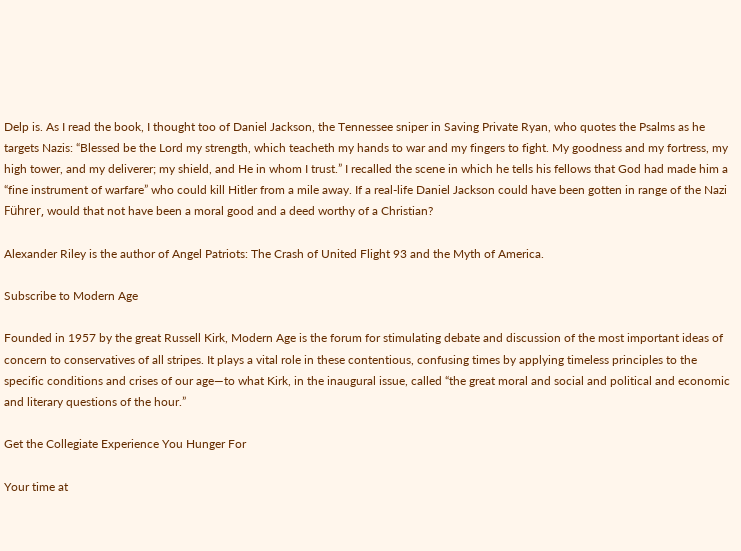Delp is. As I read the book, I thought too of Daniel Jackson, the Tennessee sniper in Saving Private Ryan, who quotes the Psalms as he targets Nazis: “Blessed be the Lord my strength, which teacheth my hands to war and my fingers to fight. My goodness and my fortress, my high tower, and my deliverer; my shield, and He in whom I trust.” I recalled the scene in which he tells his fellows that God had made him a “fine instrument of warfare” who could kill Hitler from a mile away. If a real-life Daniel Jackson could have been gotten in range of the Nazi Führer, would that not have been a moral good and a deed worthy of a Christian?

Alexander Riley is the author of Angel Patriots: The Crash of United Flight 93 and the Myth of America.

Subscribe to Modern Age

Founded in 1957 by the great Russell Kirk, Modern Age is the forum for stimulating debate and discussion of the most important ideas of concern to conservatives of all stripes. It plays a vital role in these contentious, confusing times by applying timeless principles to the specific conditions and crises of our age—to what Kirk, in the inaugural issue, called “the great moral and social and political and economic and literary questions of the hour.”

Get the Collegiate Experience You Hunger For

Your time at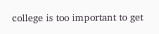college is too important to get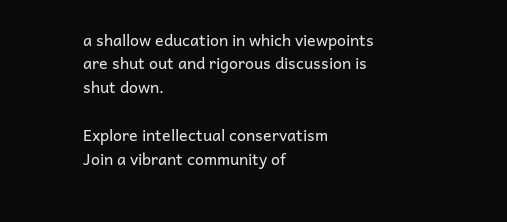a shallow education in which viewpoints are shut out and rigorous discussion is shut down.

Explore intellectual conservatism
Join a vibrant community of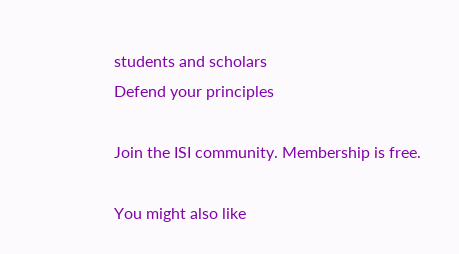students and scholars
Defend your principles

Join the ISI community. Membership is free.

You might also like